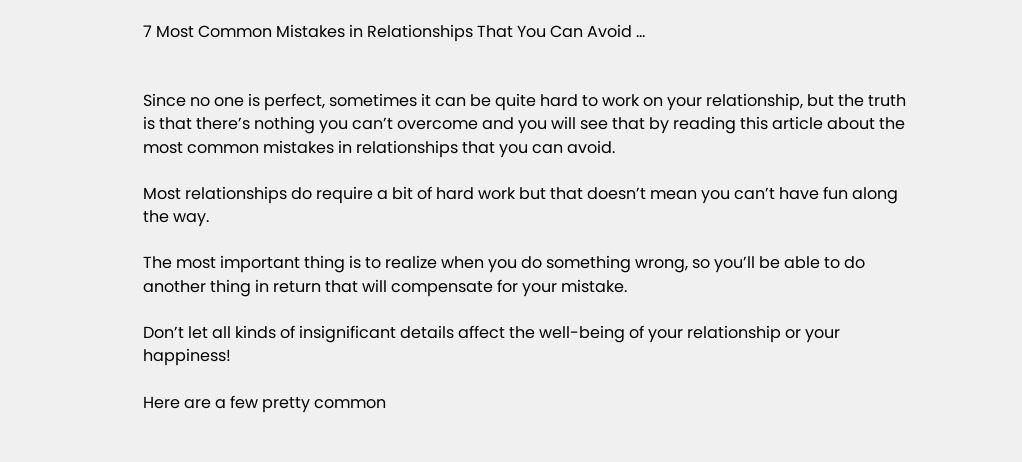7 Most Common Mistakes in Relationships That You Can Avoid ...


Since no one is perfect, sometimes it can be quite hard to work on your relationship, but the truth is that there’s nothing you can’t overcome and you will see that by reading this article about the most common mistakes in relationships that you can avoid.

Most relationships do require a bit of hard work but that doesn’t mean you can’t have fun along the way.

The most important thing is to realize when you do something wrong, so you’ll be able to do another thing in return that will compensate for your mistake.

Don’t let all kinds of insignificant details affect the well-being of your relationship or your happiness!

Here are a few pretty common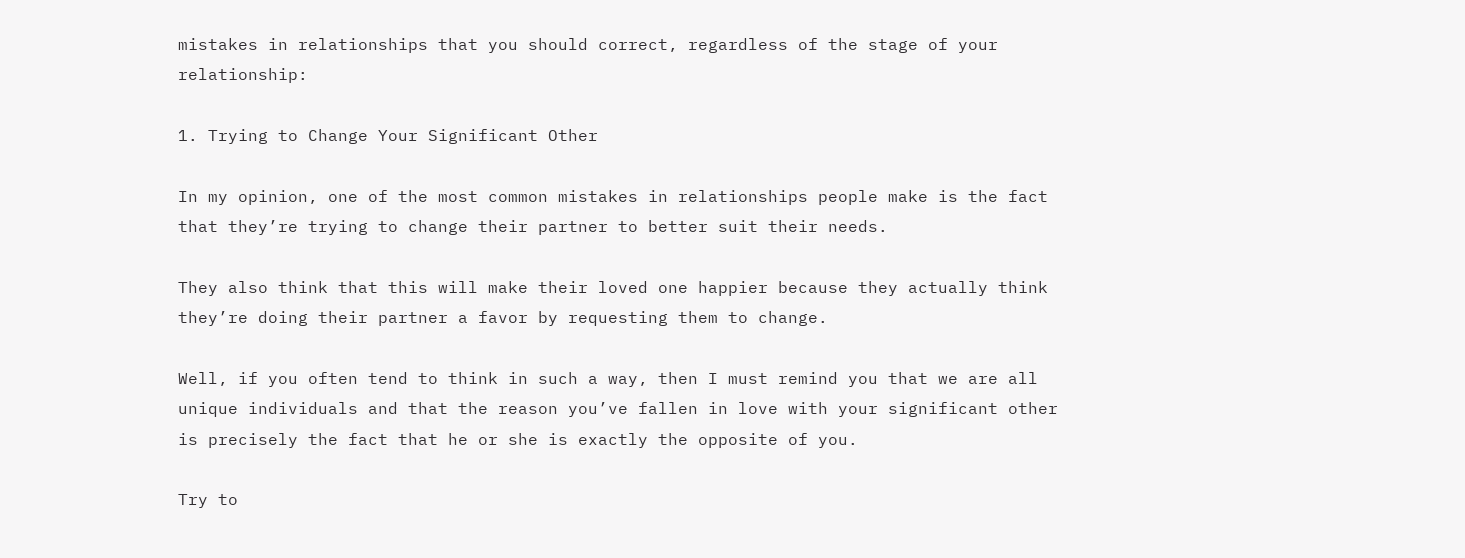mistakes in relationships that you should correct, regardless of the stage of your relationship:

1. Trying to Change Your Significant Other

In my opinion, one of the most common mistakes in relationships people make is the fact that they’re trying to change their partner to better suit their needs.

They also think that this will make their loved one happier because they actually think they’re doing their partner a favor by requesting them to change.

Well, if you often tend to think in such a way, then I must remind you that we are all unique individuals and that the reason you’ve fallen in love with your significant other is precisely the fact that he or she is exactly the opposite of you.

Try to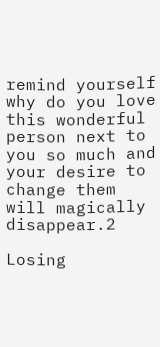remind yourself why do you love this wonderful person next to you so much and your desire to change them will magically disappear.2

Losing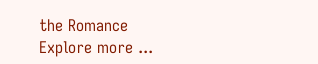the Romance
Explore more ...